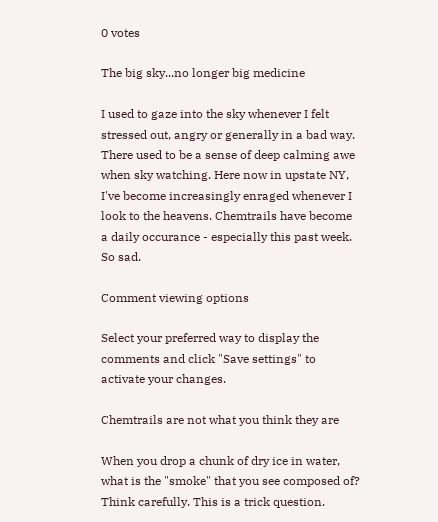0 votes

The big sky...no longer big medicine

I used to gaze into the sky whenever I felt stressed out, angry or generally in a bad way. There used to be a sense of deep calming awe when sky watching. Here now in upstate NY, I've become increasingly enraged whenever I look to the heavens. Chemtrails have become a daily occurance - especially this past week. So sad.

Comment viewing options

Select your preferred way to display the comments and click "Save settings" to activate your changes.

Chemtrails are not what you think they are

When you drop a chunk of dry ice in water, what is the "smoke" that you see composed of? Think carefully. This is a trick question.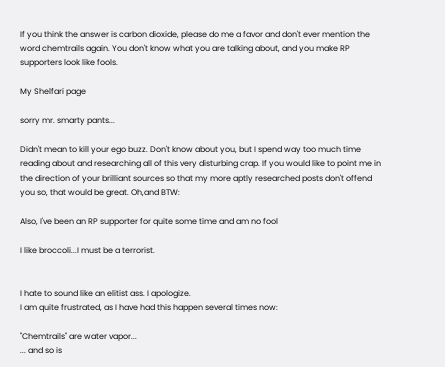If you think the answer is carbon dioxide, please do me a favor and don't ever mention the word chemtrails again. You don't know what you are talking about, and you make RP supporters look like fools.

My Shelfari page

sorry mr. smarty pants...

Didn't mean to kill your ego buzz. Don't know about you, but I spend way too much time reading about and researching all of this very disturbing crap. If you would like to point me in the direction of your brilliant sources so that my more aptly researched posts don't offend you so, that would be great. Oh,and BTW:

Also, I've been an RP supporter for quite some time and am no fool

I like broccoli...I must be a terrorist.


I hate to sound like an elitist ass. I apologize.
I am quite frustrated, as I have had this happen several times now:

"Chemtrails" are water vapor...
... and so is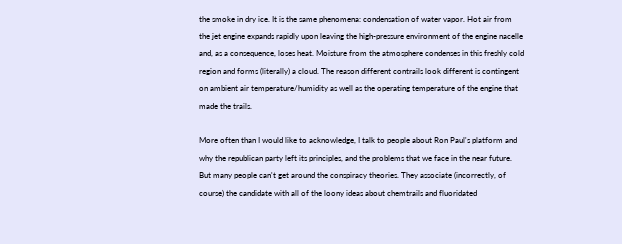the smoke in dry ice. It is the same phenomena: condensation of water vapor. Hot air from the jet engine expands rapidly upon leaving the high-pressure environment of the engine nacelle and, as a consequence, loses heat. Moisture from the atmosphere condenses in this freshly cold region and forms (literally) a cloud. The reason different contrails look different is contingent on ambient air temperature/humidity as well as the operating temperature of the engine that made the trails.

More often than I would like to acknowledge, I talk to people about Ron Paul's platform and why the republican party left its principles, and the problems that we face in the near future. But many people can't get around the conspiracy theories. They associate (incorrectly, of course) the candidate with all of the loony ideas about chemtrails and fluoridated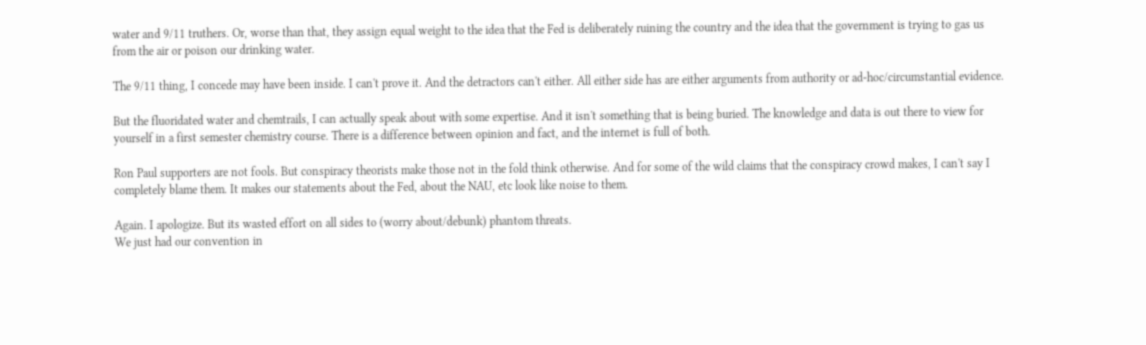water and 9/11 truthers. Or, worse than that, they assign equal weight to the idea that the Fed is deliberately ruining the country and the idea that the government is trying to gas us from the air or poison our drinking water.

The 9/11 thing, I concede may have been inside. I can't prove it. And the detractors can't either. All either side has are either arguments from authority or ad-hoc/circumstantial evidence.

But the fluoridated water and chemtrails, I can actually speak about with some expertise. And it isn't something that is being buried. The knowledge and data is out there to view for yourself in a first semester chemistry course. There is a difference between opinion and fact, and the internet is full of both.

Ron Paul supporters are not fools. But conspiracy theorists make those not in the fold think otherwise. And for some of the wild claims that the conspiracy crowd makes, I can't say I completely blame them. It makes our statements about the Fed, about the NAU, etc look like noise to them.

Again. I apologize. But its wasted effort on all sides to (worry about/debunk) phantom threats.
We just had our convention in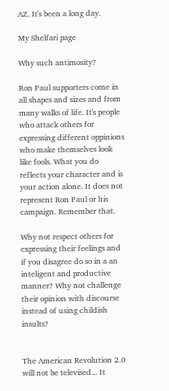AZ. It's been a long day.

My Shelfari page

Why such antimosity?

Ron Paul supporters come in all shapes and sizes and from many walks of life. It's people who attack others for expressing different oppinions who make themselves look like fools. What you do reflects your character and is your action alone. It does not represent Ron Paul or his campaign. Remember that.

Why not respect others for expressing their feelings and if you disagree do so in a an inteligent and productive manner? Why not challenge their opinion with discourse instead of using childish insults?


The American Revolution 2.0 will not be televised... It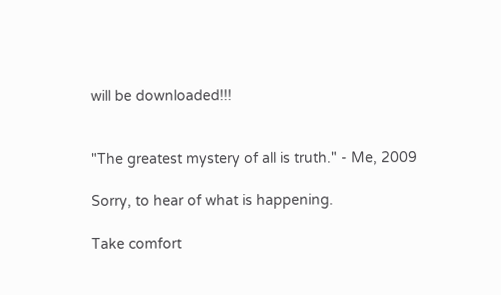will be downloaded!!!


"The greatest mystery of all is truth." - Me, 2009

Sorry, to hear of what is happening.

Take comfort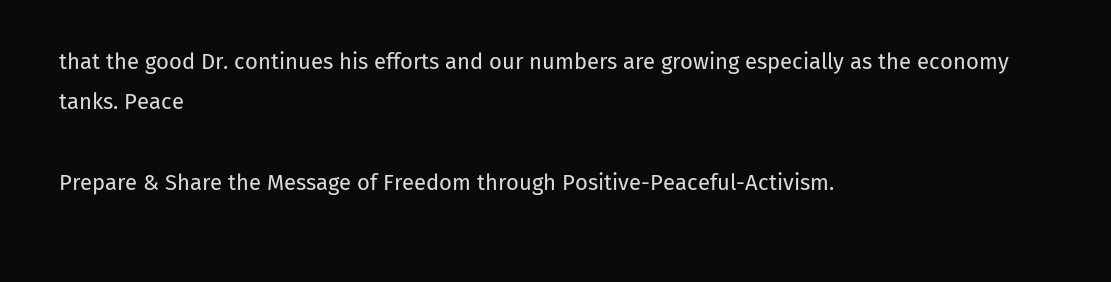that the good Dr. continues his efforts and our numbers are growing especially as the economy tanks. Peace

Prepare & Share the Message of Freedom through Positive-Peaceful-Activism.